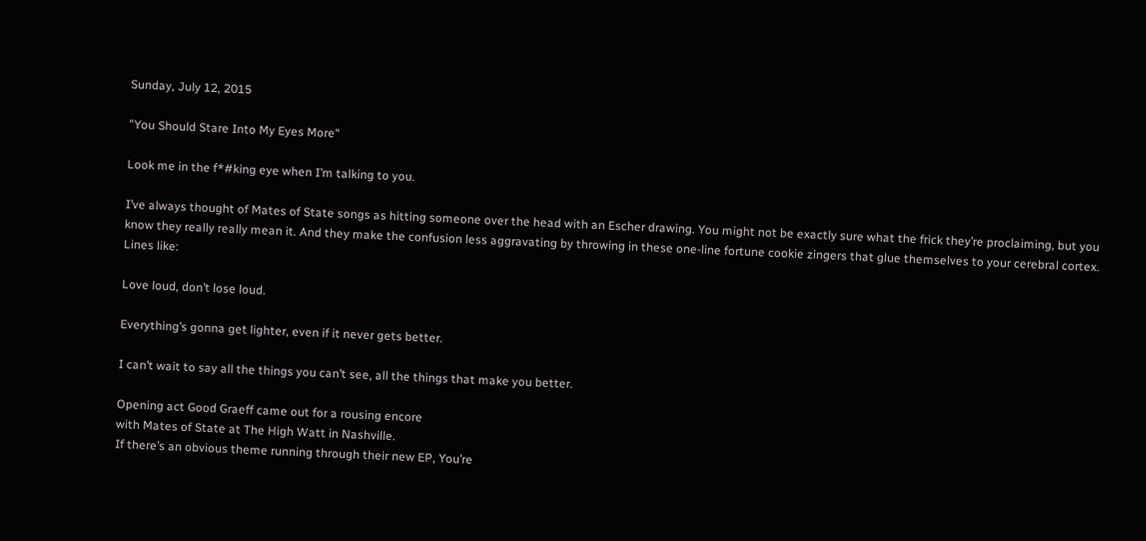Sunday, July 12, 2015

"You Should Stare Into My Eyes More"

Look me in the f*#king eye when I’m talking to you.

I’ve always thought of Mates of State songs as hitting someone over the head with an Escher drawing. You might not be exactly sure what the frick they’re proclaiming, but you know they really really mean it. And they make the confusion less aggravating by throwing in these one-line fortune cookie zingers that glue themselves to your cerebral cortex. Lines like:

Love loud, don’t lose loud.

Everything’s gonna get lighter, even if it never gets better.

I can’t wait to say all the things you can’t see, all the things that make you better.

Opening act Good Graeff came out for a rousing encore
with Mates of State at The High Watt in Nashville.
If there’s an obvious theme running through their new EP, You’re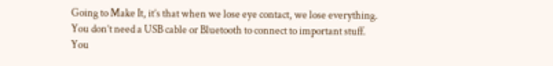Going to Make It, it’s that when we lose eye contact, we lose everything. You don’t need a USB cable or Bluetooth to connect to important stuff. You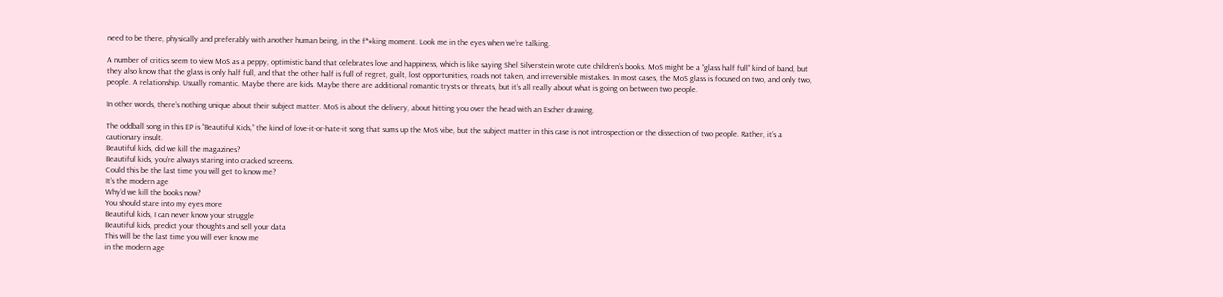need to be there, physically and preferably with another human being, in the f*#king moment. Look me in the eyes when we’re talking.

A number of critics seem to view MoS as a peppy, optimistic band that celebrates love and happiness, which is like saying Shel Silverstein wrote cute children’s books. MoS might be a “glass half full” kind of band, but they also know that the glass is only half full, and that the other half is full of regret, guilt, lost opportunities, roads not taken, and irreversible mistakes. In most cases, the MoS glass is focused on two, and only two, people. A relationship. Usually romantic. Maybe there are kids. Maybe there are additional romantic trysts or threats, but it’s all really about what is going on between two people.

In other words, there’s nothing unique about their subject matter. MoS is about the delivery, about hitting you over the head with an Escher drawing.

The oddball song in this EP is “Beautiful Kids,” the kind of love-it-or-hate-it song that sums up the MoS vibe, but the subject matter in this case is not introspection or the dissection of two people. Rather, it’s a cautionary insult.
Beautiful kids, did we kill the magazines?
Beautiful kids, you’re always staring into cracked screens.
Could this be the last time you will get to know me?
It’s the modern age
Why’d we kill the books now?
You should stare into my eyes more
Beautiful kids, I can never know your struggle
Beautiful kids, predict your thoughts and sell your data
This will be the last time you will ever know me
in the modern age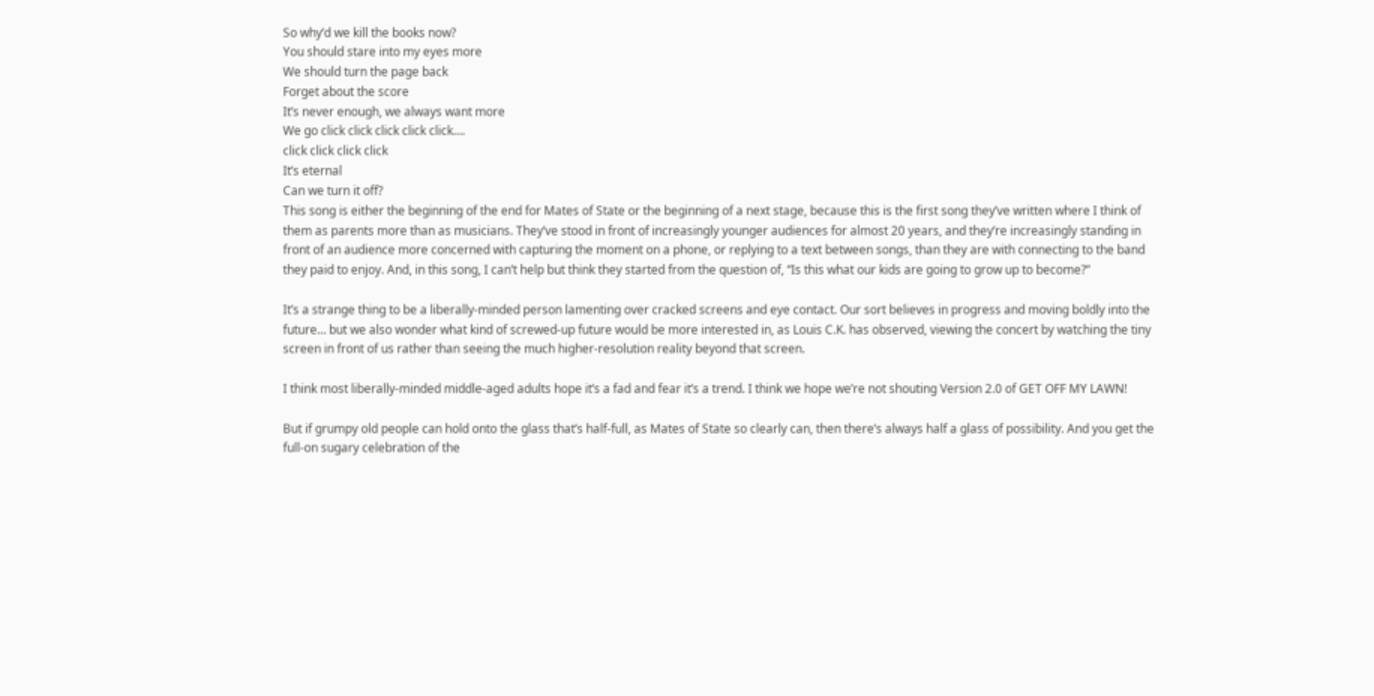So why’d we kill the books now?
You should stare into my eyes more
We should turn the page back
Forget about the score
It’s never enough, we always want more
We go click click click click click….
click click click click
It’s eternal
Can we turn it off?
This song is either the beginning of the end for Mates of State or the beginning of a next stage, because this is the first song they’ve written where I think of them as parents more than as musicians. They’ve stood in front of increasingly younger audiences for almost 20 years, and they’re increasingly standing in front of an audience more concerned with capturing the moment on a phone, or replying to a text between songs, than they are with connecting to the band they paid to enjoy. And, in this song, I can’t help but think they started from the question of, “Is this what our kids are going to grow up to become?”

It’s a strange thing to be a liberally-minded person lamenting over cracked screens and eye contact. Our sort believes in progress and moving boldly into the future… but we also wonder what kind of screwed-up future would be more interested in, as Louis C.K. has observed, viewing the concert by watching the tiny screen in front of us rather than seeing the much higher-resolution reality beyond that screen.

I think most liberally-minded middle-aged adults hope it’s a fad and fear it’s a trend. I think we hope we’re not shouting Version 2.0 of GET OFF MY LAWN!

But if grumpy old people can hold onto the glass that’s half-full, as Mates of State so clearly can, then there’s always half a glass of possibility. And you get the full-on sugary celebration of the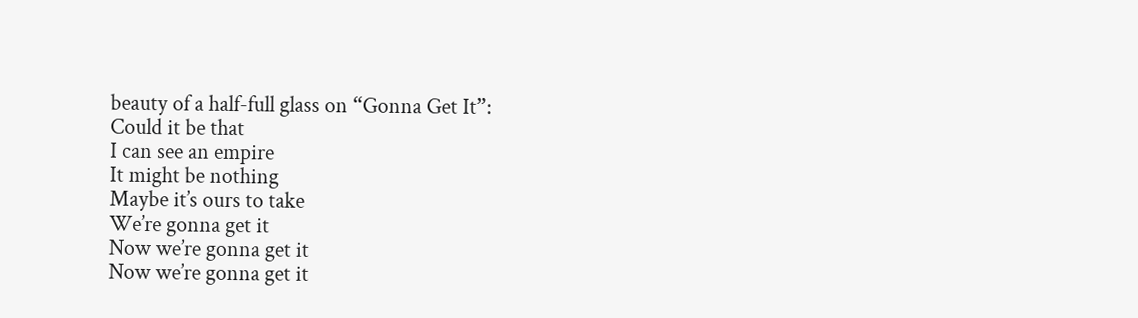beauty of a half-full glass on “Gonna Get It”:
Could it be that
I can see an empire
It might be nothing
Maybe it’s ours to take
We’re gonna get it
Now we’re gonna get it
Now we’re gonna get it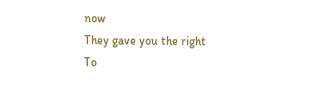now
They gave you the right
To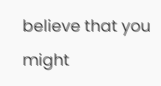believe that you might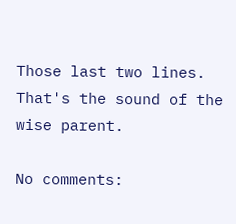Those last two lines. That's the sound of the wise parent.

No comments: